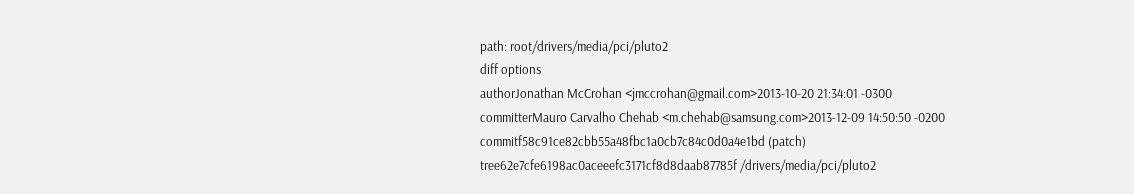path: root/drivers/media/pci/pluto2
diff options
authorJonathan McCrohan <jmccrohan@gmail.com>2013-10-20 21:34:01 -0300
committerMauro Carvalho Chehab <m.chehab@samsung.com>2013-12-09 14:50:50 -0200
commitf58c91ce82cbb55a48fbc1a0cb7c84c0d0a4e1bd (patch)
tree62e7cfe6198ac0aceeefc3171cf8d8daab87785f /drivers/media/pci/pluto2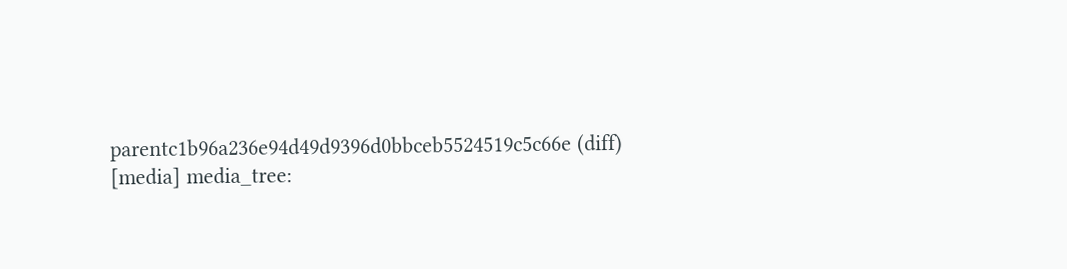parentc1b96a236e94d49d9396d0bbceb5524519c5c66e (diff)
[media] media_tree: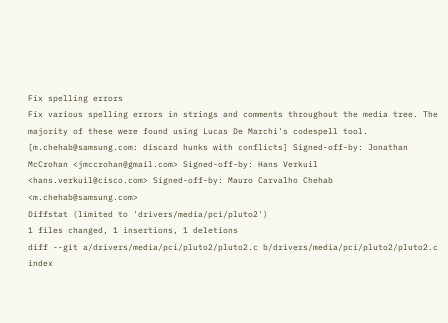Fix spelling errors
Fix various spelling errors in strings and comments throughout the media tree. The majority of these were found using Lucas De Marchi's codespell tool. [m.chehab@samsung.com: discard hunks with conflicts] Signed-off-by: Jonathan McCrohan <jmccrohan@gmail.com> Signed-off-by: Hans Verkuil <hans.verkuil@cisco.com> Signed-off-by: Mauro Carvalho Chehab <m.chehab@samsung.com>
Diffstat (limited to 'drivers/media/pci/pluto2')
1 files changed, 1 insertions, 1 deletions
diff --git a/drivers/media/pci/pluto2/pluto2.c b/drivers/media/pci/pluto2/pluto2.c
index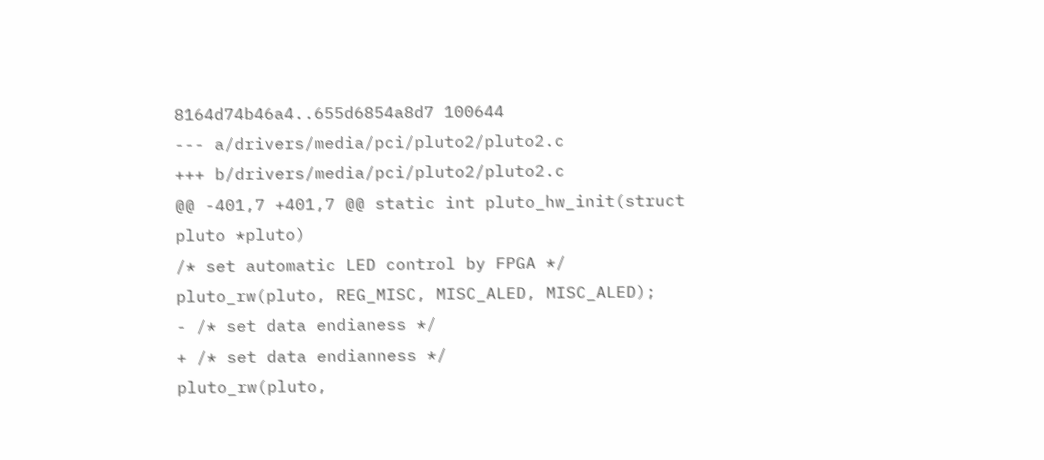8164d74b46a4..655d6854a8d7 100644
--- a/drivers/media/pci/pluto2/pluto2.c
+++ b/drivers/media/pci/pluto2/pluto2.c
@@ -401,7 +401,7 @@ static int pluto_hw_init(struct pluto *pluto)
/* set automatic LED control by FPGA */
pluto_rw(pluto, REG_MISC, MISC_ALED, MISC_ALED);
- /* set data endianess */
+ /* set data endianness */
pluto_rw(pluto,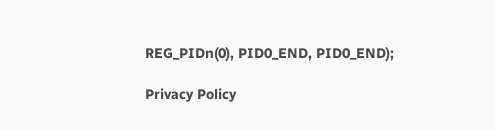REG_PIDn(0), PID0_END, PID0_END);

Privacy Policy